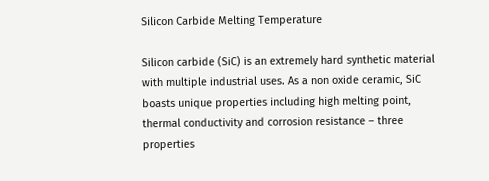Silicon Carbide Melting Temperature

Silicon carbide (SiC) is an extremely hard synthetic material with multiple industrial uses. As a non oxide ceramic, SiC boasts unique properties including high melting point, thermal conductivity and corrosion resistance – three properties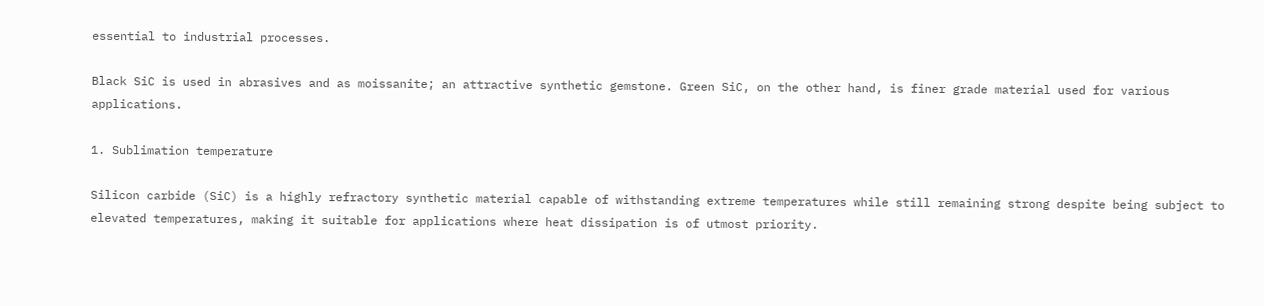essential to industrial processes.

Black SiC is used in abrasives and as moissanite; an attractive synthetic gemstone. Green SiC, on the other hand, is finer grade material used for various applications.

1. Sublimation temperature

Silicon carbide (SiC) is a highly refractory synthetic material capable of withstanding extreme temperatures while still remaining strong despite being subject to elevated temperatures, making it suitable for applications where heat dissipation is of utmost priority.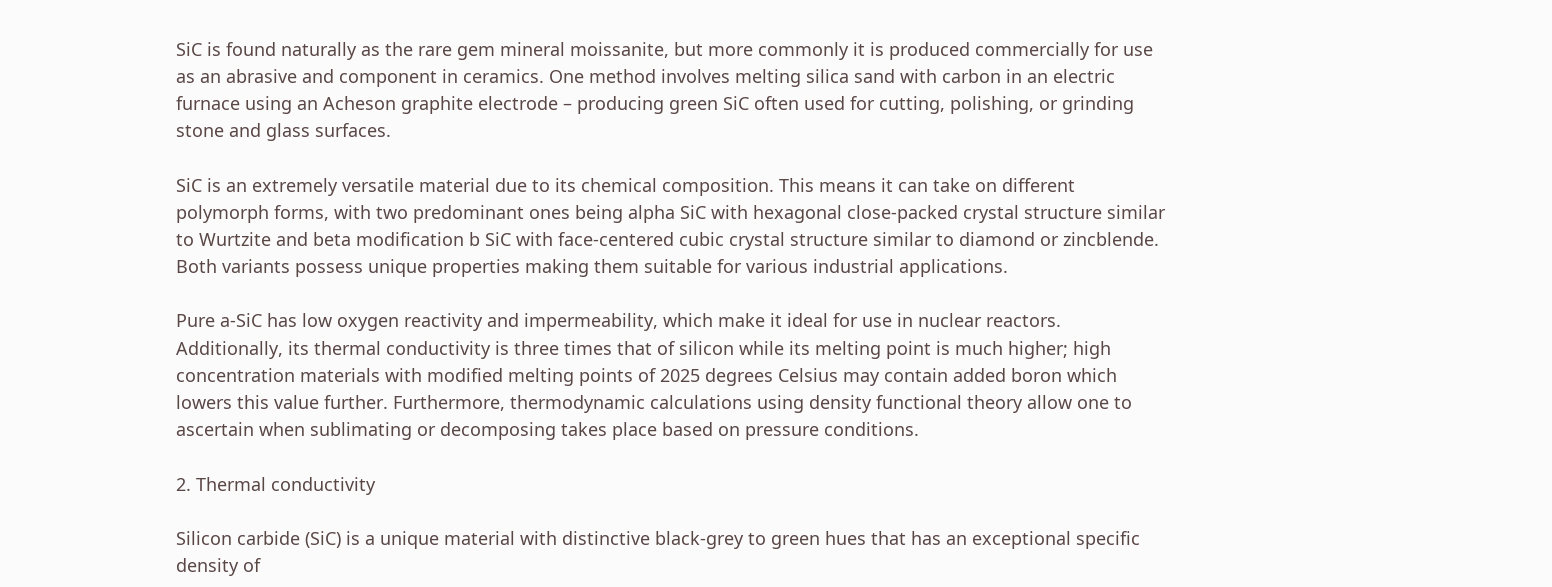SiC is found naturally as the rare gem mineral moissanite, but more commonly it is produced commercially for use as an abrasive and component in ceramics. One method involves melting silica sand with carbon in an electric furnace using an Acheson graphite electrode – producing green SiC often used for cutting, polishing, or grinding stone and glass surfaces.

SiC is an extremely versatile material due to its chemical composition. This means it can take on different polymorph forms, with two predominant ones being alpha SiC with hexagonal close-packed crystal structure similar to Wurtzite and beta modification b SiC with face-centered cubic crystal structure similar to diamond or zincblende. Both variants possess unique properties making them suitable for various industrial applications.

Pure a-SiC has low oxygen reactivity and impermeability, which make it ideal for use in nuclear reactors. Additionally, its thermal conductivity is three times that of silicon while its melting point is much higher; high concentration materials with modified melting points of 2025 degrees Celsius may contain added boron which lowers this value further. Furthermore, thermodynamic calculations using density functional theory allow one to ascertain when sublimating or decomposing takes place based on pressure conditions.

2. Thermal conductivity

Silicon carbide (SiC) is a unique material with distinctive black-grey to green hues that has an exceptional specific density of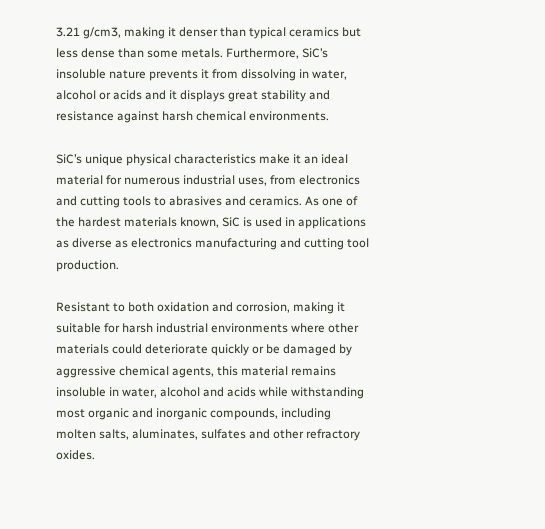3.21 g/cm3, making it denser than typical ceramics but less dense than some metals. Furthermore, SiC’s insoluble nature prevents it from dissolving in water, alcohol or acids and it displays great stability and resistance against harsh chemical environments.

SiC’s unique physical characteristics make it an ideal material for numerous industrial uses, from electronics and cutting tools to abrasives and ceramics. As one of the hardest materials known, SiC is used in applications as diverse as electronics manufacturing and cutting tool production.

Resistant to both oxidation and corrosion, making it suitable for harsh industrial environments where other materials could deteriorate quickly or be damaged by aggressive chemical agents, this material remains insoluble in water, alcohol and acids while withstanding most organic and inorganic compounds, including molten salts, aluminates, sulfates and other refractory oxides.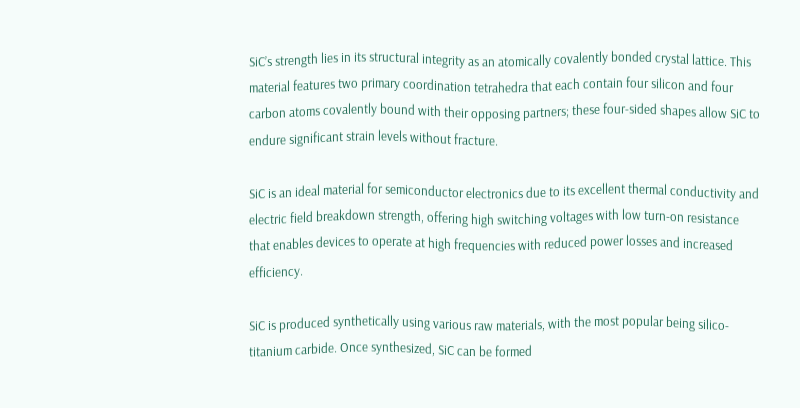SiC’s strength lies in its structural integrity as an atomically covalently bonded crystal lattice. This material features two primary coordination tetrahedra that each contain four silicon and four carbon atoms covalently bound with their opposing partners; these four-sided shapes allow SiC to endure significant strain levels without fracture.

SiC is an ideal material for semiconductor electronics due to its excellent thermal conductivity and electric field breakdown strength, offering high switching voltages with low turn-on resistance that enables devices to operate at high frequencies with reduced power losses and increased efficiency.

SiC is produced synthetically using various raw materials, with the most popular being silico-titanium carbide. Once synthesized, SiC can be formed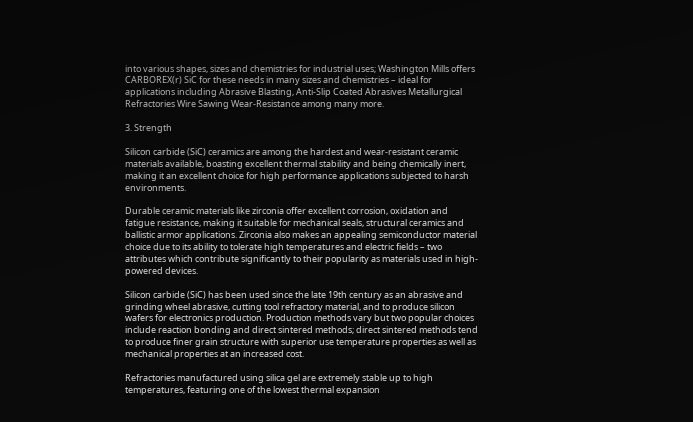into various shapes, sizes and chemistries for industrial uses; Washington Mills offers CARBOREX(r) SiC for these needs in many sizes and chemistries – ideal for applications including Abrasive Blasting, Anti-Slip Coated Abrasives Metallurgical Refractories Wire Sawing Wear-Resistance among many more.

3. Strength

Silicon carbide (SiC) ceramics are among the hardest and wear-resistant ceramic materials available, boasting excellent thermal stability and being chemically inert, making it an excellent choice for high performance applications subjected to harsh environments.

Durable ceramic materials like zirconia offer excellent corrosion, oxidation and fatigue resistance, making it suitable for mechanical seals, structural ceramics and ballistic armor applications. Zirconia also makes an appealing semiconductor material choice due to its ability to tolerate high temperatures and electric fields – two attributes which contribute significantly to their popularity as materials used in high-powered devices.

Silicon carbide (SiC) has been used since the late 19th century as an abrasive and grinding wheel abrasive, cutting tool refractory material, and to produce silicon wafers for electronics production. Production methods vary but two popular choices include reaction bonding and direct sintered methods; direct sintered methods tend to produce finer grain structure with superior use temperature properties as well as mechanical properties at an increased cost.

Refractories manufactured using silica gel are extremely stable up to high temperatures, featuring one of the lowest thermal expansion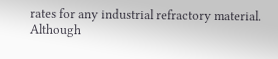rates for any industrial refractory material. Although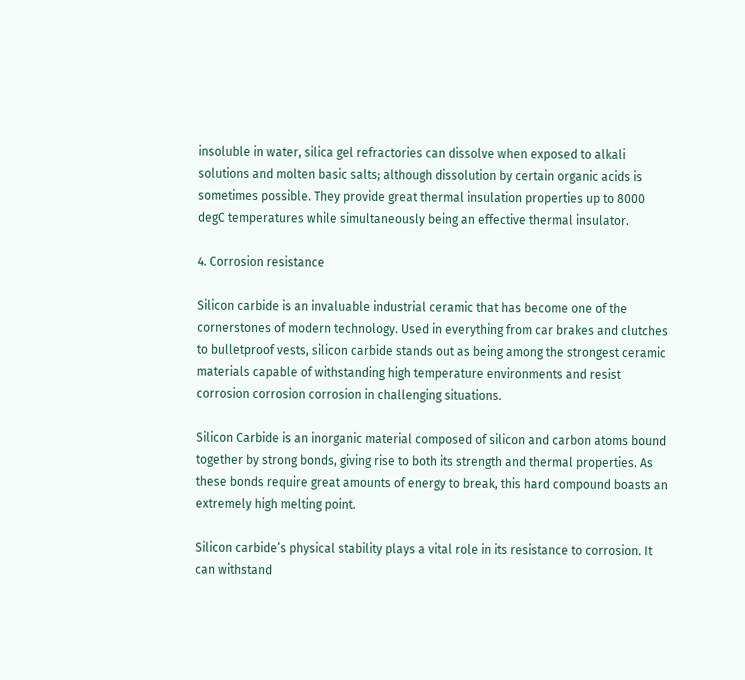insoluble in water, silica gel refractories can dissolve when exposed to alkali solutions and molten basic salts; although dissolution by certain organic acids is sometimes possible. They provide great thermal insulation properties up to 8000 degC temperatures while simultaneously being an effective thermal insulator.

4. Corrosion resistance

Silicon carbide is an invaluable industrial ceramic that has become one of the cornerstones of modern technology. Used in everything from car brakes and clutches to bulletproof vests, silicon carbide stands out as being among the strongest ceramic materials capable of withstanding high temperature environments and resist corrosion corrosion corrosion in challenging situations.

Silicon Carbide is an inorganic material composed of silicon and carbon atoms bound together by strong bonds, giving rise to both its strength and thermal properties. As these bonds require great amounts of energy to break, this hard compound boasts an extremely high melting point.

Silicon carbide’s physical stability plays a vital role in its resistance to corrosion. It can withstand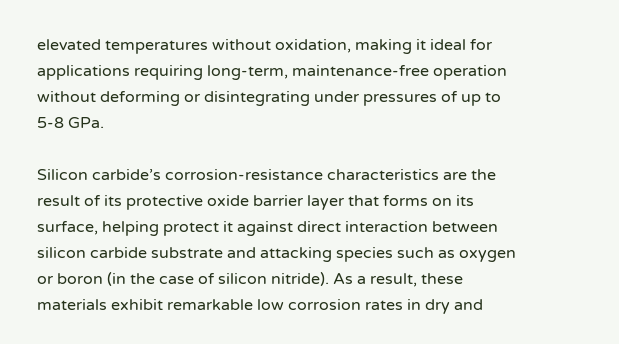elevated temperatures without oxidation, making it ideal for applications requiring long-term, maintenance-free operation without deforming or disintegrating under pressures of up to 5-8 GPa.

Silicon carbide’s corrosion-resistance characteristics are the result of its protective oxide barrier layer that forms on its surface, helping protect it against direct interaction between silicon carbide substrate and attacking species such as oxygen or boron (in the case of silicon nitride). As a result, these materials exhibit remarkable low corrosion rates in dry and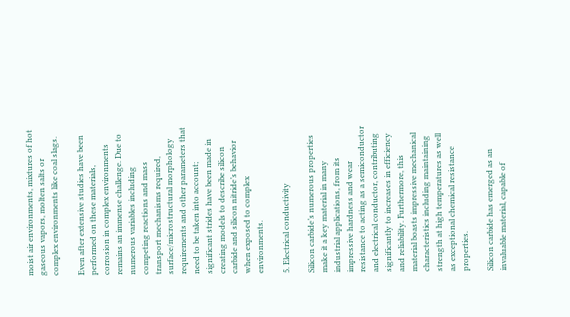moist air environments, mixtures of hot gaseous vapors, molten salts or complex environments like coal slags.

Even after extensive studies have been performed on these materials, corrosion in complex environments remains an immense challenge. Due to numerous variables including competing reactions and mass transport mechanisms required, surface/microstructural morphology requirements and other parameters that need to be taken into account; significant strides have been made in creating models to describe silicon carbide and silicon nitride’s behavior when exposed to complex environments.

5. Electrical conductivity

Silicon carbide’s numerous properties make it a key material in many industrial applications, from its impressive hardness and wear resistance to acting as a semiconductor and electrical conductor, contributing significantly to increases in efficiency and reliability. Furthermore, this material boasts impressive mechanical characteristics including maintaining strength at high temperatures as well as exceptional chemical resistance properties.

Silicon carbide has emerged as an invaluable material, capable of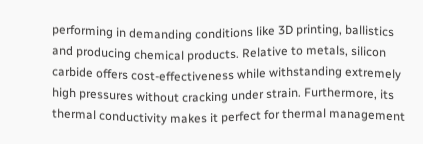performing in demanding conditions like 3D printing, ballistics and producing chemical products. Relative to metals, silicon carbide offers cost-effectiveness while withstanding extremely high pressures without cracking under strain. Furthermore, its thermal conductivity makes it perfect for thermal management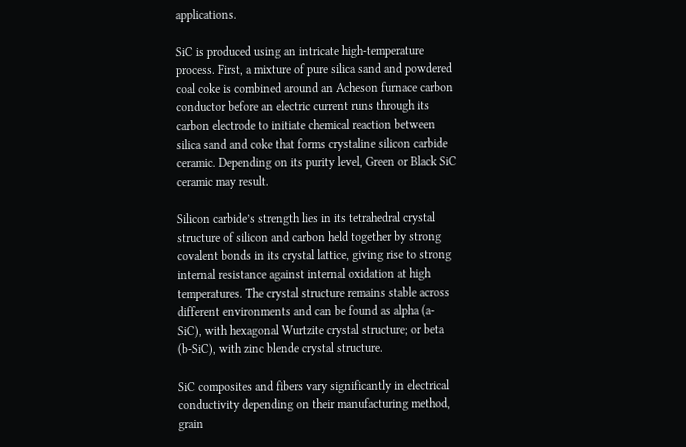applications.

SiC is produced using an intricate high-temperature process. First, a mixture of pure silica sand and powdered coal coke is combined around an Acheson furnace carbon conductor before an electric current runs through its carbon electrode to initiate chemical reaction between silica sand and coke that forms crystaline silicon carbide ceramic. Depending on its purity level, Green or Black SiC ceramic may result.

Silicon carbide’s strength lies in its tetrahedral crystal structure of silicon and carbon held together by strong covalent bonds in its crystal lattice, giving rise to strong internal resistance against internal oxidation at high temperatures. The crystal structure remains stable across different environments and can be found as alpha (a-SiC), with hexagonal Wurtzite crystal structure; or beta (b-SiC), with zinc blende crystal structure.

SiC composites and fibers vary significantly in electrical conductivity depending on their manufacturing method, grain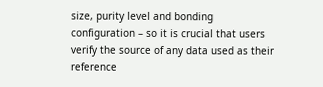size, purity level and bonding configuration – so it is crucial that users verify the source of any data used as their reference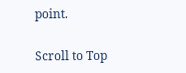point.

Scroll to Top